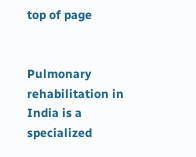top of page


Pulmonary rehabilitation in India is a specialized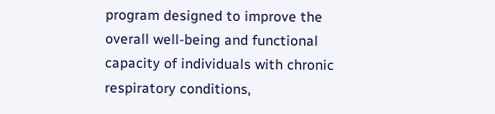program designed to improve the overall well-being and functional capacity of individuals with chronic respiratory conditions,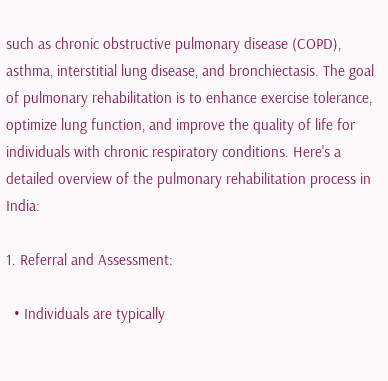such as chronic obstructive pulmonary disease (COPD), asthma, interstitial lung disease, and bronchiectasis. The goal of pulmonary rehabilitation is to enhance exercise tolerance, optimize lung function, and improve the quality of life for individuals with chronic respiratory conditions. Here's a detailed overview of the pulmonary rehabilitation process in India:

1. Referral and Assessment:

  • Individuals are typically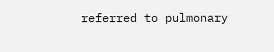referred to pulmonary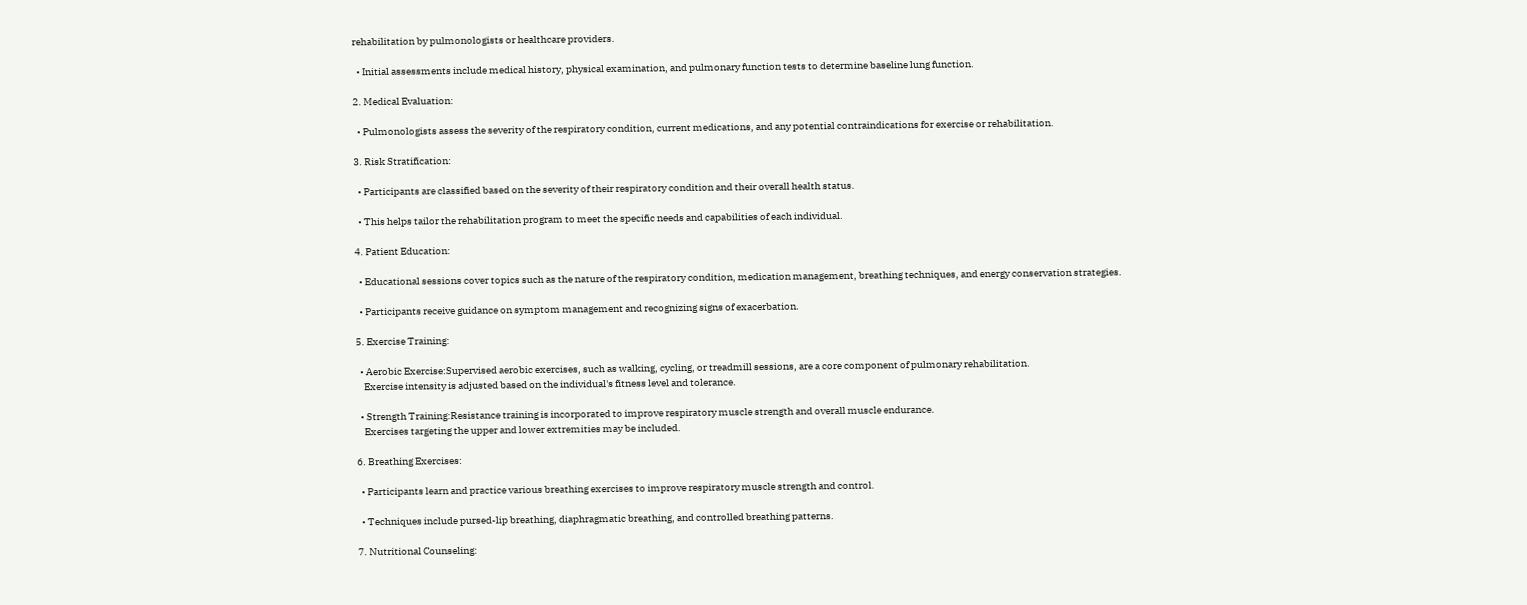rehabilitation by pulmonologists or healthcare providers.

  • Initial assessments include medical history, physical examination, and pulmonary function tests to determine baseline lung function.

2. Medical Evaluation:

  • Pulmonologists assess the severity of the respiratory condition, current medications, and any potential contraindications for exercise or rehabilitation.

3. Risk Stratification:

  • Participants are classified based on the severity of their respiratory condition and their overall health status.

  • This helps tailor the rehabilitation program to meet the specific needs and capabilities of each individual.

4. Patient Education:

  • Educational sessions cover topics such as the nature of the respiratory condition, medication management, breathing techniques, and energy conservation strategies.

  • Participants receive guidance on symptom management and recognizing signs of exacerbation.

5. Exercise Training:

  • Aerobic Exercise:Supervised aerobic exercises, such as walking, cycling, or treadmill sessions, are a core component of pulmonary rehabilitation.
    Exercise intensity is adjusted based on the individual's fitness level and tolerance.

  • Strength Training:Resistance training is incorporated to improve respiratory muscle strength and overall muscle endurance.
    Exercises targeting the upper and lower extremities may be included.

6. Breathing Exercises:

  • Participants learn and practice various breathing exercises to improve respiratory muscle strength and control.

  • Techniques include pursed-lip breathing, diaphragmatic breathing, and controlled breathing patterns.

7. Nutritional Counseling: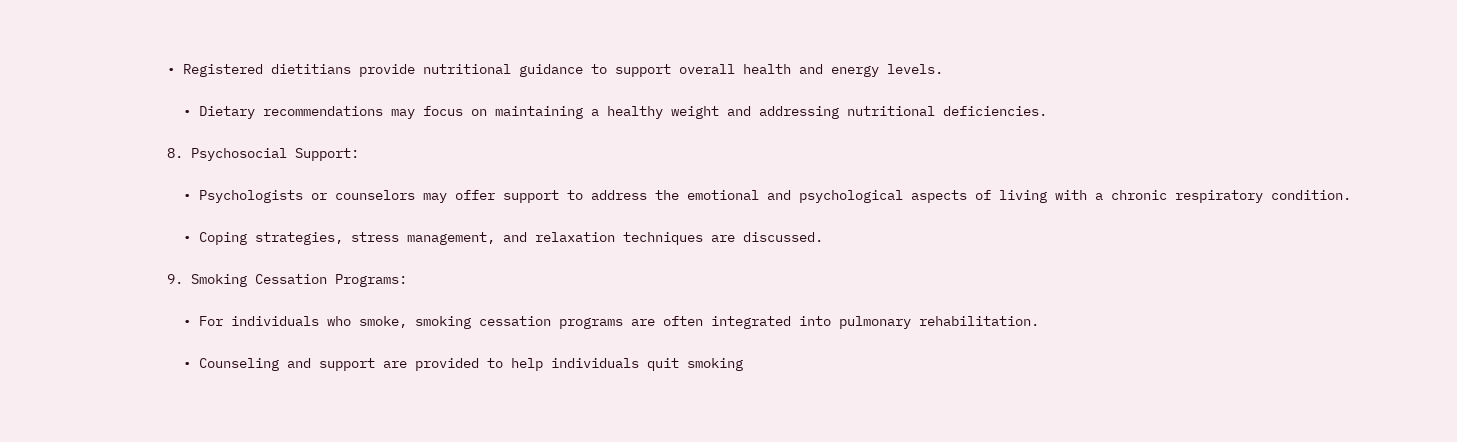• Registered dietitians provide nutritional guidance to support overall health and energy levels.

  • Dietary recommendations may focus on maintaining a healthy weight and addressing nutritional deficiencies.

8. Psychosocial Support:

  • Psychologists or counselors may offer support to address the emotional and psychological aspects of living with a chronic respiratory condition.

  • Coping strategies, stress management, and relaxation techniques are discussed.

9. Smoking Cessation Programs:

  • For individuals who smoke, smoking cessation programs are often integrated into pulmonary rehabilitation.

  • Counseling and support are provided to help individuals quit smoking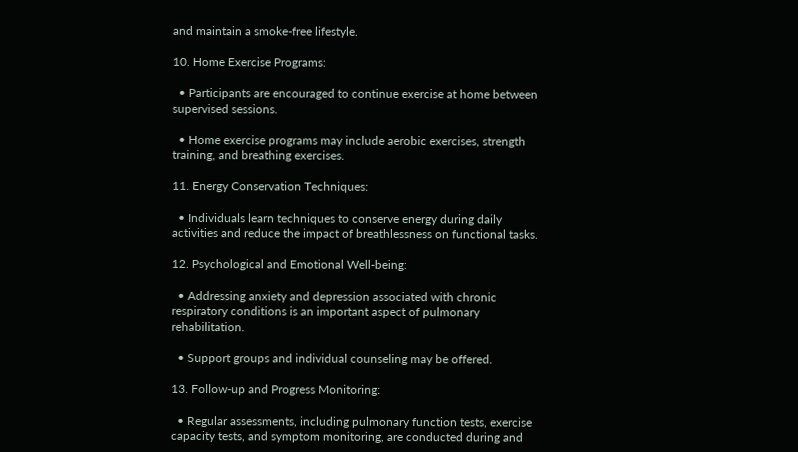and maintain a smoke-free lifestyle.

10. Home Exercise Programs:

  • Participants are encouraged to continue exercise at home between supervised sessions.

  • Home exercise programs may include aerobic exercises, strength training, and breathing exercises.

11. Energy Conservation Techniques:

  • Individuals learn techniques to conserve energy during daily activities and reduce the impact of breathlessness on functional tasks.

12. Psychological and Emotional Well-being:

  • Addressing anxiety and depression associated with chronic respiratory conditions is an important aspect of pulmonary rehabilitation.

  • Support groups and individual counseling may be offered.

13. Follow-up and Progress Monitoring:

  • Regular assessments, including pulmonary function tests, exercise capacity tests, and symptom monitoring, are conducted during and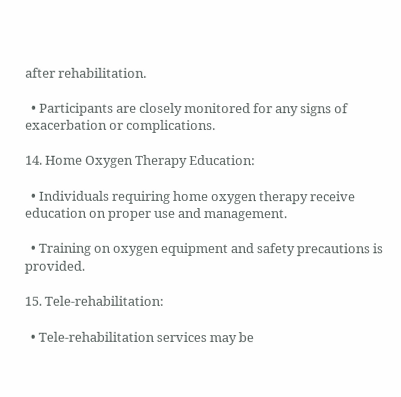after rehabilitation.

  • Participants are closely monitored for any signs of exacerbation or complications.

14. Home Oxygen Therapy Education:

  • Individuals requiring home oxygen therapy receive education on proper use and management.

  • Training on oxygen equipment and safety precautions is provided.

15. Tele-rehabilitation:

  • Tele-rehabilitation services may be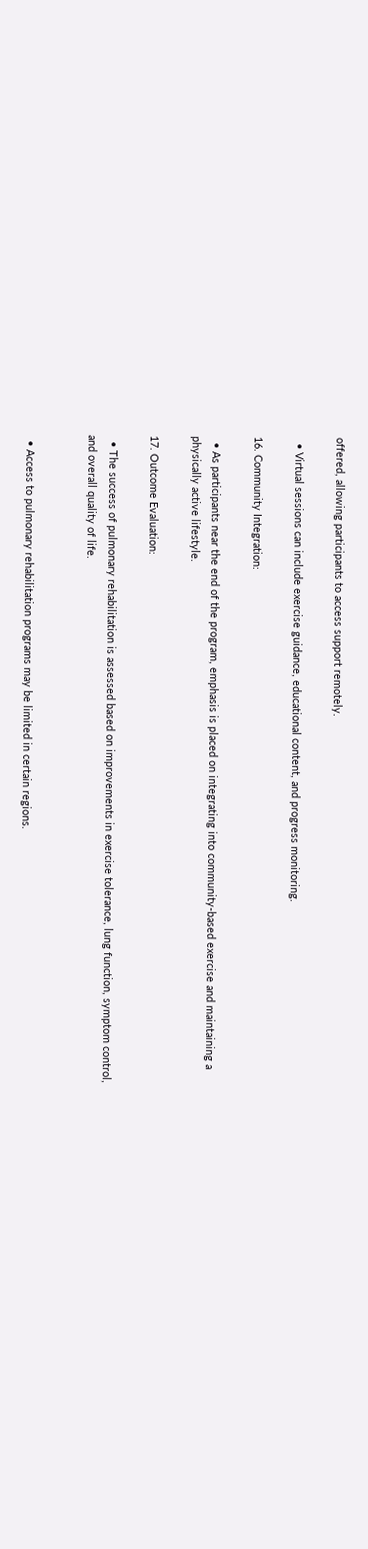offered, allowing participants to access support remotely.

  • Virtual sessions can include exercise guidance, educational content, and progress monitoring.

16. Community Integration:

  • As participants near the end of the program, emphasis is placed on integrating into community-based exercise and maintaining a physically active lifestyle.

17. Outcome Evaluation:

  • The success of pulmonary rehabilitation is assessed based on improvements in exercise tolerance, lung function, symptom control, and overall quality of life.


  • Access to pulmonary rehabilitation programs may be limited in certain regions.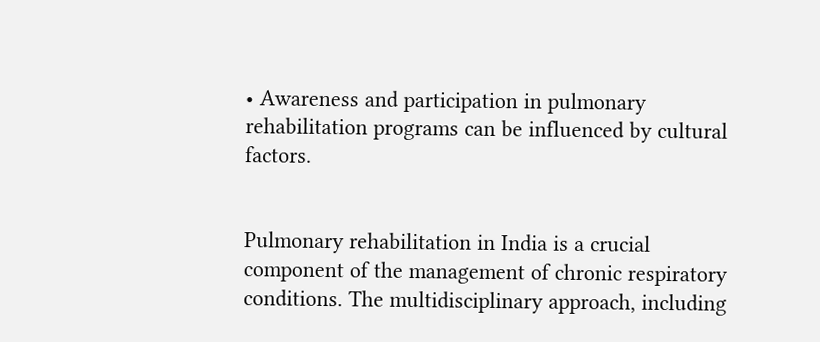• Awareness and participation in pulmonary rehabilitation programs can be influenced by cultural factors.


Pulmonary rehabilitation in India is a crucial component of the management of chronic respiratory conditions. The multidisciplinary approach, including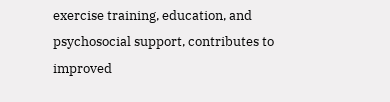exercise training, education, and psychosocial support, contributes to improved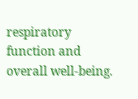respiratory function and overall well-being.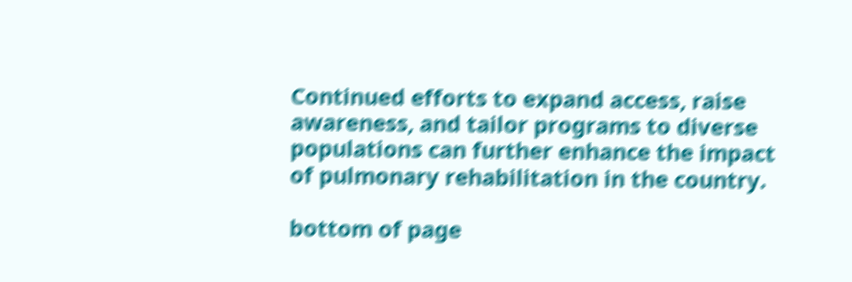Continued efforts to expand access, raise awareness, and tailor programs to diverse populations can further enhance the impact of pulmonary rehabilitation in the country.

bottom of page